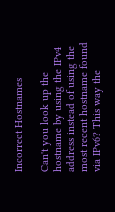Incorrect Hostnames

Can't you look up the hostname by using the IPv4 address instead of using the most recent hostname found via IPv6? This way the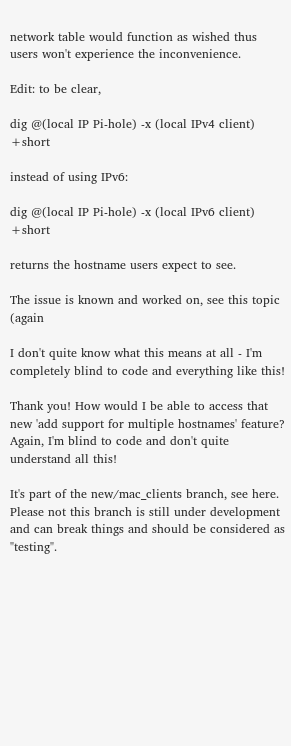network table would function as wished thus users won't experience the inconvenience.

Edit: to be clear,

dig @(local IP Pi-hole) -x (local IPv4 client) +short

instead of using IPv6:

dig @(local IP Pi-hole) -x (local IPv6 client) +short

returns the hostname users expect to see.

The issue is known and worked on, see this topic (again

I don't quite know what this means at all - I'm completely blind to code and everything like this!

Thank you! How would I be able to access that new 'add support for multiple hostnames' feature? Again, I'm blind to code and don't quite understand all this!

It's part of the new/mac_clients branch, see here. Please not this branch is still under development and can break things and should be considered as "testing".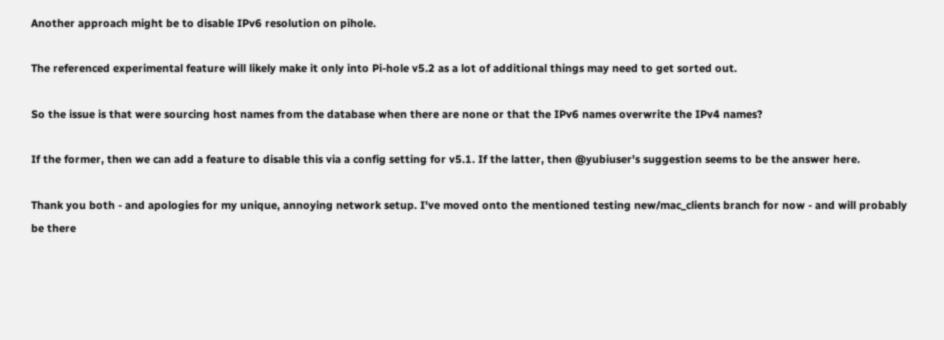Another approach might be to disable IPv6 resolution on pihole.

The referenced experimental feature will likely make it only into Pi-hole v5.2 as a lot of additional things may need to get sorted out.

So the issue is that were sourcing host names from the database when there are none or that the IPv6 names overwrite the IPv4 names?

If the former, then we can add a feature to disable this via a config setting for v5.1. If the latter, then @yubiuser's suggestion seems to be the answer here.

Thank you both - and apologies for my unique, annoying network setup. I've moved onto the mentioned testing new/mac_clients branch for now - and will probably be there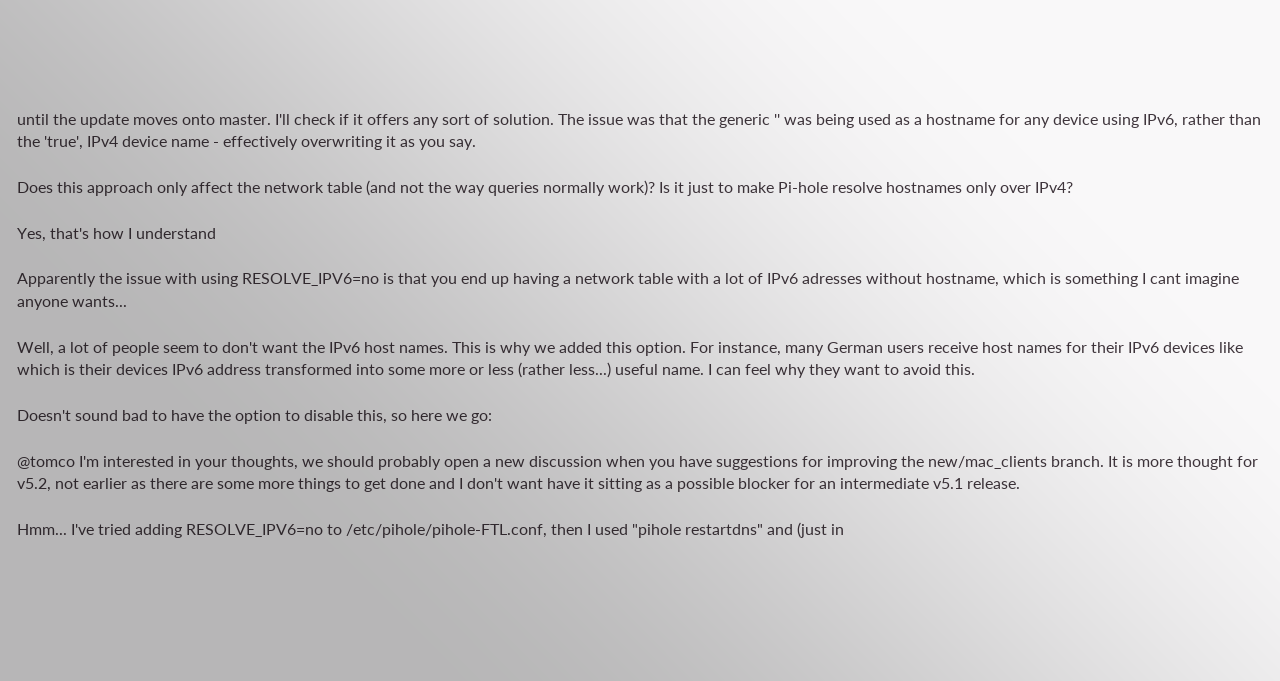until the update moves onto master. I'll check if it offers any sort of solution. The issue was that the generic '' was being used as a hostname for any device using IPv6, rather than the 'true', IPv4 device name - effectively overwriting it as you say.

Does this approach only affect the network table (and not the way queries normally work)? Is it just to make Pi-hole resolve hostnames only over IPv4?

Yes, that's how I understand

Apparently the issue with using RESOLVE_IPV6=no is that you end up having a network table with a lot of IPv6 adresses without hostname, which is something I cant imagine anyone wants...

Well, a lot of people seem to don't want the IPv6 host names. This is why we added this option. For instance, many German users receive host names for their IPv6 devices like which is their devices IPv6 address transformed into some more or less (rather less...) useful name. I can feel why they want to avoid this.

Doesn't sound bad to have the option to disable this, so here we go:

@tomco I'm interested in your thoughts, we should probably open a new discussion when you have suggestions for improving the new/mac_clients branch. It is more thought for v5.2, not earlier as there are some more things to get done and I don't want have it sitting as a possible blocker for an intermediate v5.1 release.

Hmm... I've tried adding RESOLVE_IPV6=no to /etc/pihole/pihole-FTL.conf, then I used "pihole restartdns" and (just in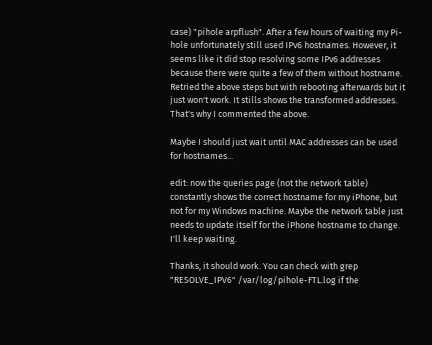case) "pihole arpflush". After a few hours of waiting my Pi-hole unfortunately still used IPv6 hostnames. However, it seems like it did stop resolving some IPv6 addresses because there were quite a few of them without hostname. Retried the above steps but with rebooting afterwards but it just won't work. It stills shows the transformed addresses. That's why I commented the above.

Maybe I should just wait until MAC addresses can be used for hostnames...

edit: now the queries page (not the network table) constantly shows the correct hostname for my iPhone, but not for my Windows machine. Maybe the network table just needs to update itself for the iPhone hostname to change. I'll keep waiting.

Thanks, it should work. You can check with grep "RESOLVE_IPV6" /var/log/pihole-FTL.log if the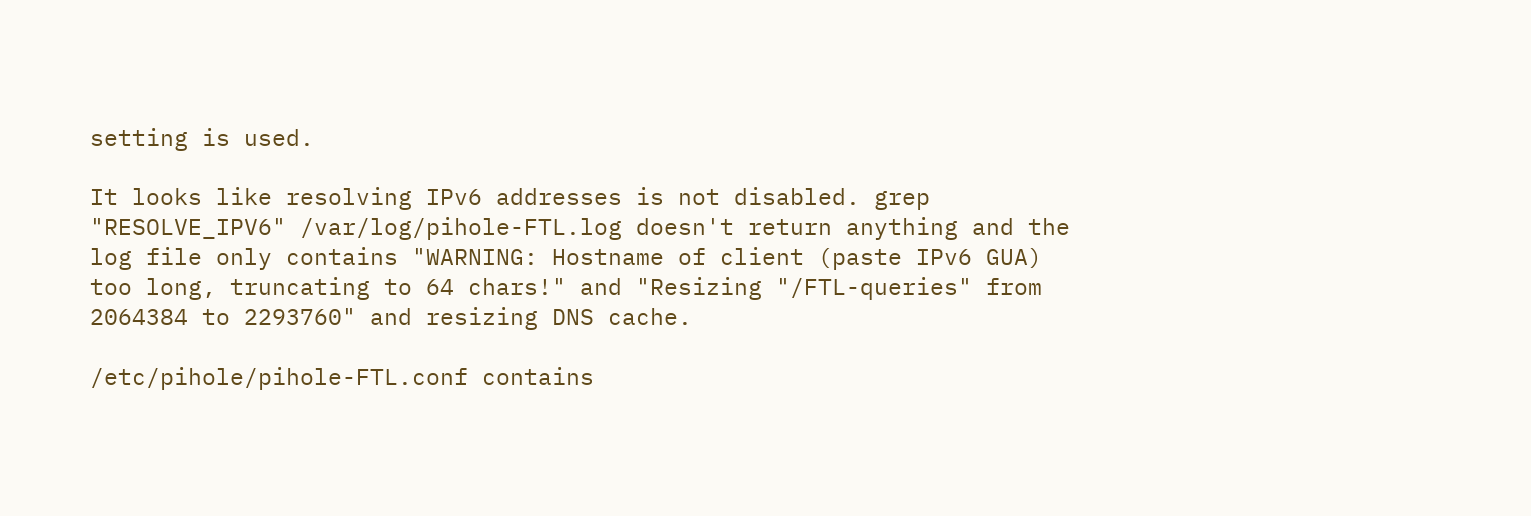setting is used.

It looks like resolving IPv6 addresses is not disabled. grep "RESOLVE_IPV6" /var/log/pihole-FTL.log doesn't return anything and the log file only contains "WARNING: Hostname of client (paste IPv6 GUA) too long, truncating to 64 chars!" and "Resizing "/FTL-queries" from 2064384 to 2293760" and resizing DNS cache.

/etc/pihole/pihole-FTL.conf contains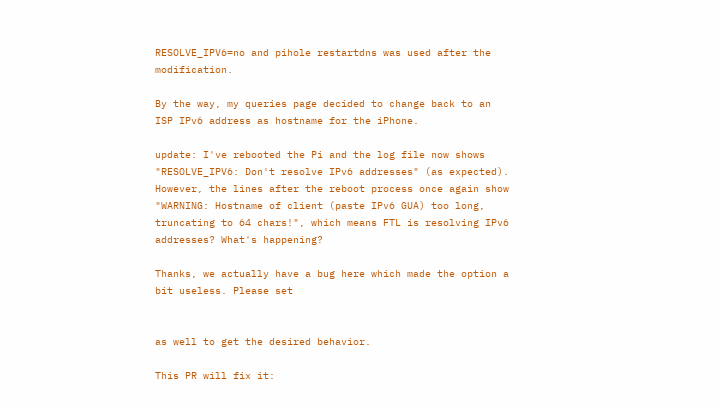RESOLVE_IPV6=no and pihole restartdns was used after the modification.

By the way, my queries page decided to change back to an ISP IPv6 address as hostname for the iPhone.

update: I've rebooted the Pi and the log file now shows "RESOLVE_IPV6: Don't resolve IPv6 addresses" (as expected). However, the lines after the reboot process once again show "WARNING: Hostname of client (paste IPv6 GUA) too long, truncating to 64 chars!", which means FTL is resolving IPv6 addresses? What's happening?

Thanks, we actually have a bug here which made the option a bit useless. Please set


as well to get the desired behavior.

This PR will fix it: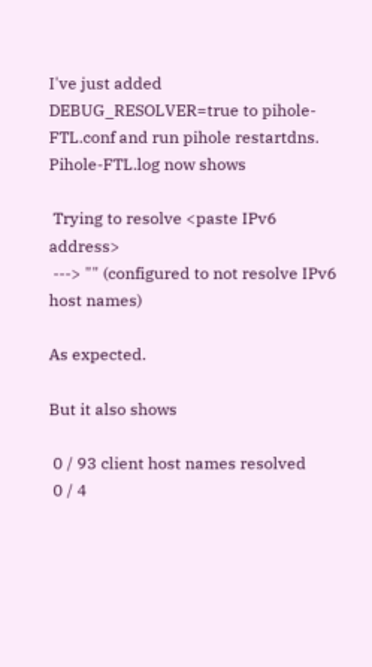I've just added DEBUG_RESOLVER=true to pihole-FTL.conf and run pihole restartdns.
Pihole-FTL.log now shows

 Trying to resolve <paste IPv6 address>
 ---> "" (configured to not resolve IPv6 host names)

As expected.

But it also shows

 0 / 93 client host names resolved
 0 / 4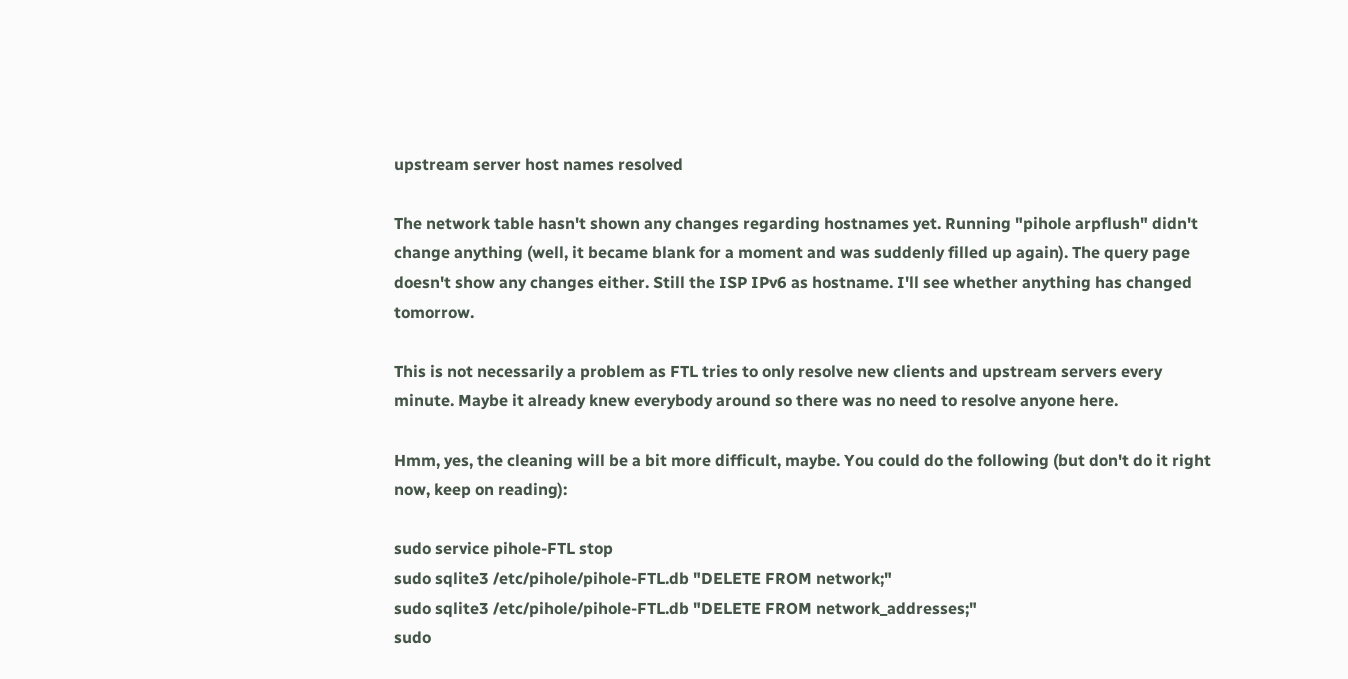upstream server host names resolved

The network table hasn't shown any changes regarding hostnames yet. Running "pihole arpflush" didn't change anything (well, it became blank for a moment and was suddenly filled up again). The query page doesn't show any changes either. Still the ISP IPv6 as hostname. I'll see whether anything has changed tomorrow.

This is not necessarily a problem as FTL tries to only resolve new clients and upstream servers every minute. Maybe it already knew everybody around so there was no need to resolve anyone here.

Hmm, yes, the cleaning will be a bit more difficult, maybe. You could do the following (but don't do it right now, keep on reading):

sudo service pihole-FTL stop
sudo sqlite3 /etc/pihole/pihole-FTL.db "DELETE FROM network;"
sudo sqlite3 /etc/pihole/pihole-FTL.db "DELETE FROM network_addresses;"
sudo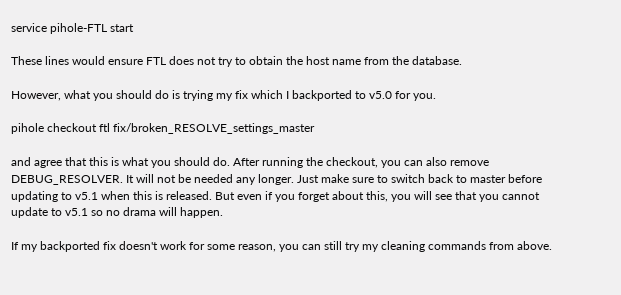service pihole-FTL start

These lines would ensure FTL does not try to obtain the host name from the database.

However, what you should do is trying my fix which I backported to v5.0 for you.

pihole checkout ftl fix/broken_RESOLVE_settings_master

and agree that this is what you should do. After running the checkout, you can also remove DEBUG_RESOLVER. It will not be needed any longer. Just make sure to switch back to master before updating to v5.1 when this is released. But even if you forget about this, you will see that you cannot update to v5.1 so no drama will happen.

If my backported fix doesn't work for some reason, you can still try my cleaning commands from above.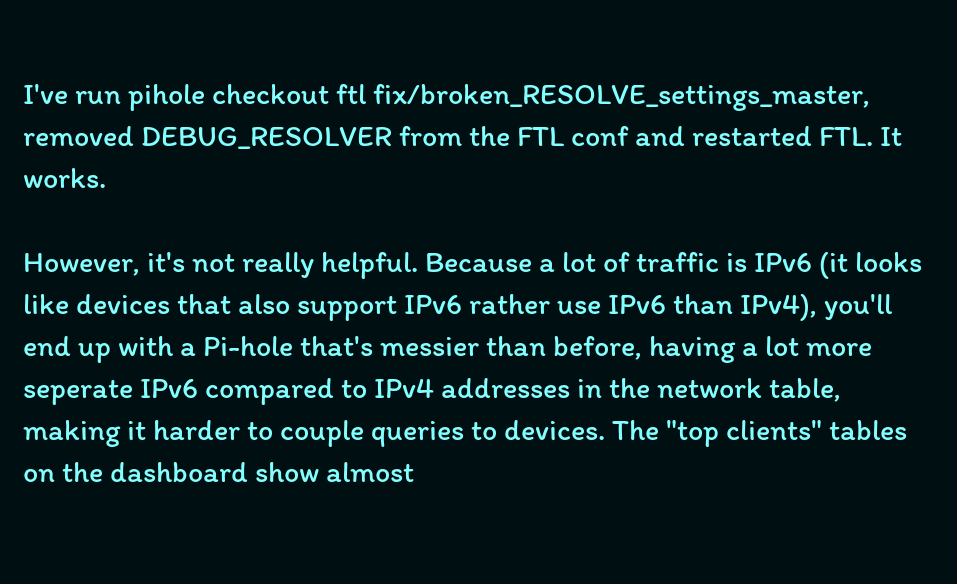I've run pihole checkout ftl fix/broken_RESOLVE_settings_master, removed DEBUG_RESOLVER from the FTL conf and restarted FTL. It works.

However, it's not really helpful. Because a lot of traffic is IPv6 (it looks like devices that also support IPv6 rather use IPv6 than IPv4), you'll end up with a Pi-hole that's messier than before, having a lot more seperate IPv6 compared to IPv4 addresses in the network table, making it harder to couple queries to devices. The "top clients" tables on the dashboard show almost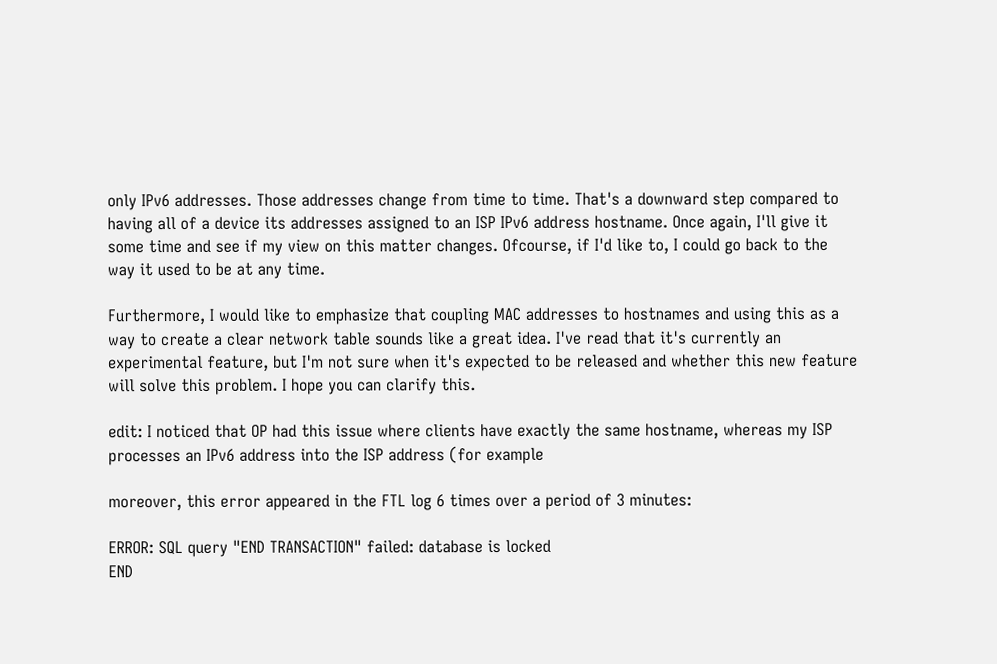only IPv6 addresses. Those addresses change from time to time. That's a downward step compared to having all of a device its addresses assigned to an ISP IPv6 address hostname. Once again, I'll give it some time and see if my view on this matter changes. Ofcourse, if I'd like to, I could go back to the way it used to be at any time.

Furthermore, I would like to emphasize that coupling MAC addresses to hostnames and using this as a way to create a clear network table sounds like a great idea. I've read that it's currently an experimental feature, but I'm not sure when it's expected to be released and whether this new feature will solve this problem. I hope you can clarify this.

edit: I noticed that OP had this issue where clients have exactly the same hostname, whereas my ISP processes an IPv6 address into the ISP address (for example

moreover, this error appeared in the FTL log 6 times over a period of 3 minutes:

ERROR: SQL query "END TRANSACTION" failed: database is locked
END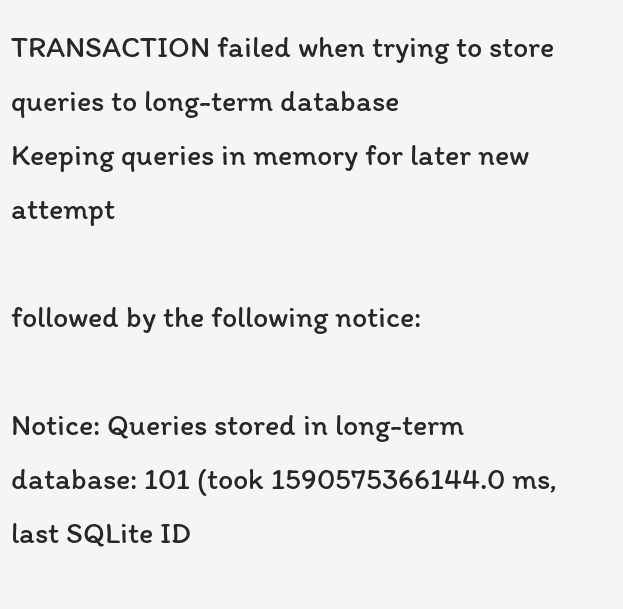TRANSACTION failed when trying to store queries to long-term database
Keeping queries in memory for later new attempt

followed by the following notice:

Notice: Queries stored in long-term database: 101 (took 1590575366144.0 ms, last SQLite ID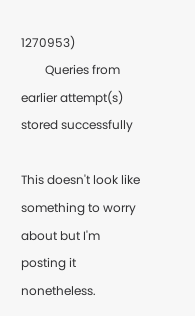1270953)
        Queries from earlier attempt(s) stored successfully

This doesn't look like something to worry about but I'm posting it nonetheless.